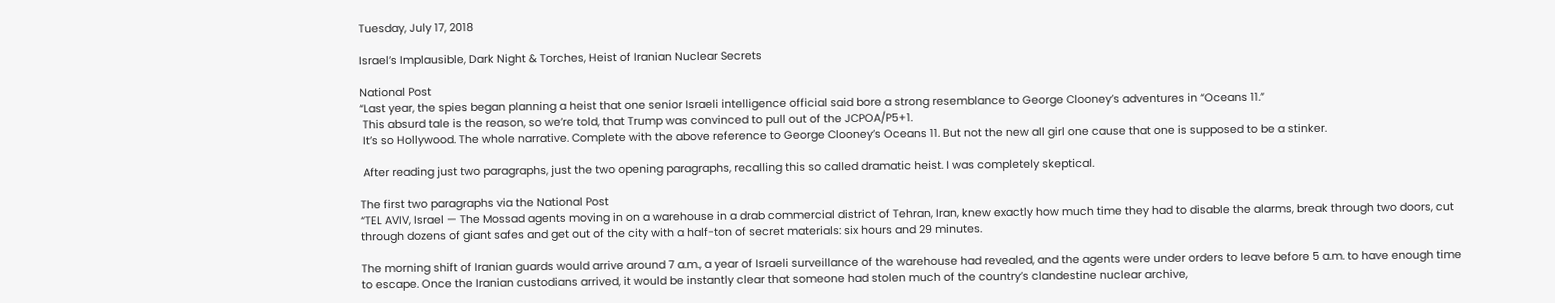Tuesday, July 17, 2018

Israel’s Implausible, Dark Night & Torches, Heist of Iranian Nuclear Secrets

National Post
“Last year, the spies began planning a heist that one senior Israeli intelligence official said bore a strong resemblance to George Clooney’s adventures in “Oceans 11.”
 This absurd tale is the reason, so we’re told, that Trump was convinced to pull out of the JCPOA/P5+1.
 It’s so Hollywood. The whole narrative. Complete with the above reference to George Clooney’s Oceans 11. But not the new all girl one cause that one is supposed to be a stinker.

 After reading just two paragraphs, just the two opening paragraphs, recalling this so called dramatic heist. I was completely skeptical.

The first two paragraphs via the National Post
“TEL AVIV, Israel — The Mossad agents moving in on a warehouse in a drab commercial district of Tehran, Iran, knew exactly how much time they had to disable the alarms, break through two doors, cut through dozens of giant safes and get out of the city with a half-ton of secret materials: six hours and 29 minutes.

The morning shift of Iranian guards would arrive around 7 a.m., a year of Israeli surveillance of the warehouse had revealed, and the agents were under orders to leave before 5 a.m. to have enough time to escape. Once the Iranian custodians arrived, it would be instantly clear that someone had stolen much of the country’s clandestine nuclear archive,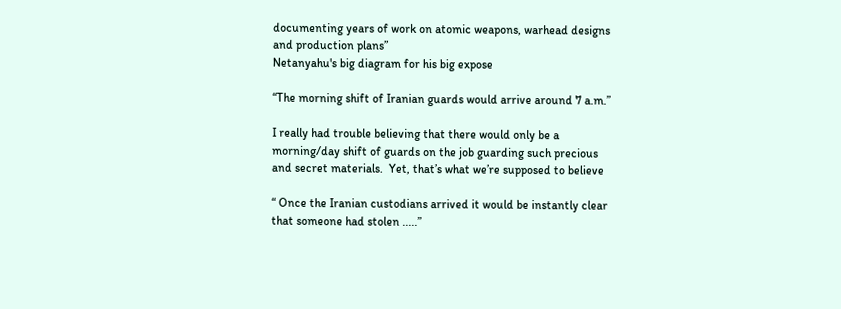documenting years of work on atomic weapons, warhead designs and production plans”
Netanyahu's big diagram for his big expose

“The morning shift of Iranian guards would arrive around 7 a.m.”

I really had trouble believing that there would only be a morning/day shift of guards on the job guarding such precious and secret materials.  Yet, that’s what we’re supposed to believe

“ Once the Iranian custodians arrived it would be instantly clear that someone had stolen .....”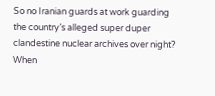So no Iranian guards at work guarding the country’s alleged super duper clandestine nuclear archives over night? When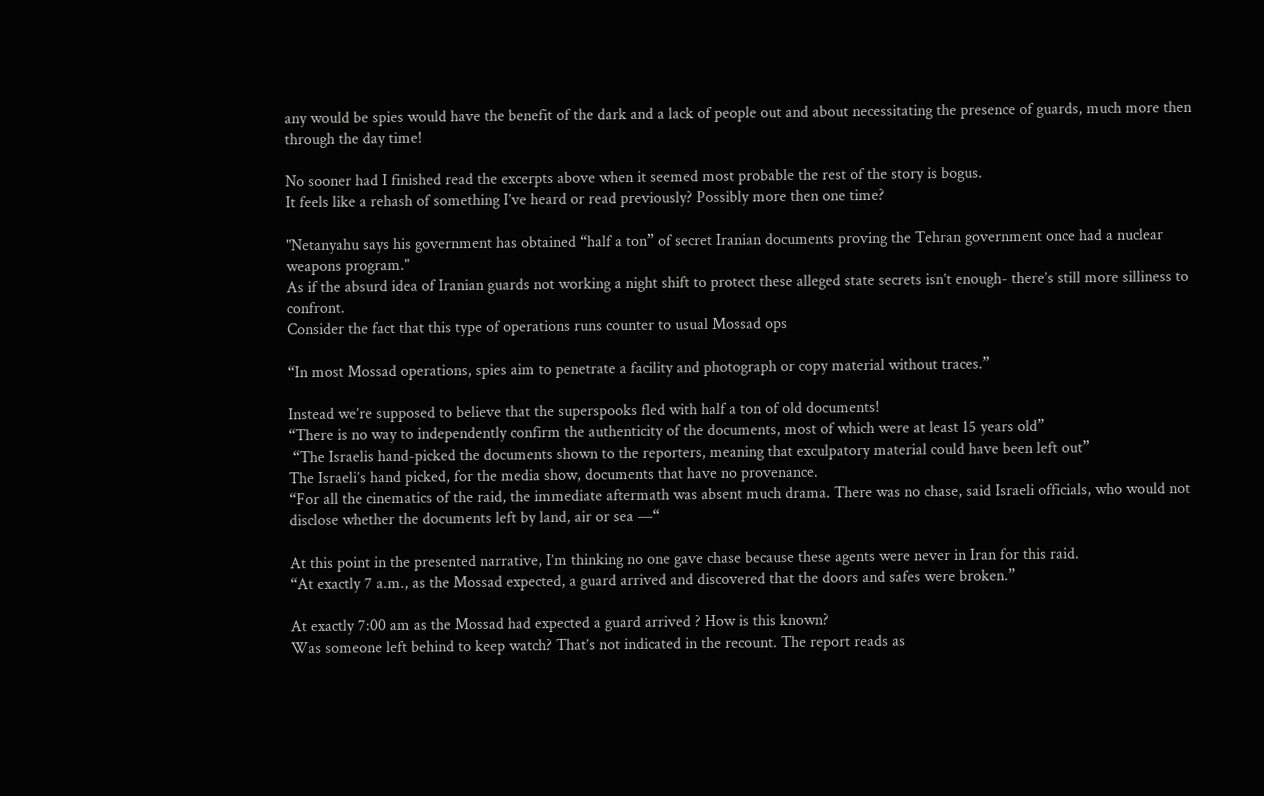any would be spies would have the benefit of the dark and a lack of people out and about necessitating the presence of guards, much more then through the day time!

No sooner had I finished read the excerpts above when it seemed most probable the rest of the story is bogus.
It feels like a rehash of something I’ve heard or read previously? Possibly more then one time?

"Netanyahu says his government has obtained “half a ton” of secret Iranian documents proving the Tehran government once had a nuclear weapons program."
As if the absurd idea of Iranian guards not working a night shift to protect these alleged state secrets isn’t enough- there’s still more silliness to confront.
Consider the fact that this type of operations runs counter to usual Mossad ops

“In most Mossad operations, spies aim to penetrate a facility and photograph or copy material without traces.”

Instead we’re supposed to believe that the superspooks fled with half a ton of old documents!
“There is no way to independently confirm the authenticity of the documents, most of which were at least 15 years old”
 “The Israelis hand-picked the documents shown to the reporters, meaning that exculpatory material could have been left out”
The Israeli’s hand picked, for the media show, documents that have no provenance.
“For all the cinematics of the raid, the immediate aftermath was absent much drama. There was no chase, said Israeli officials, who would not disclose whether the documents left by land, air or sea —“

At this point in the presented narrative, I’m thinking no one gave chase because these agents were never in Iran for this raid.
“At exactly 7 a.m., as the Mossad expected, a guard arrived and discovered that the doors and safes were broken.”

At exactly 7:00 am as the Mossad had expected a guard arrived ? How is this known?
Was someone left behind to keep watch? That’s not indicated in the recount. The report reads as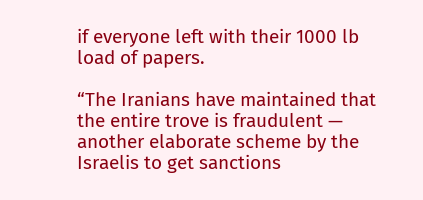if everyone left with their 1000 lb load of papers.

“The Iranians have maintained that the entire trove is fraudulent — another elaborate scheme by the Israelis to get sanctions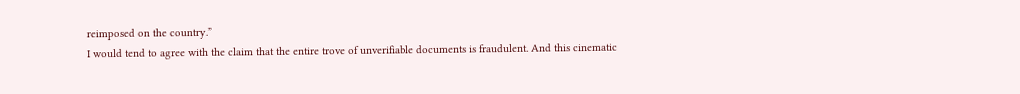reimposed on the country.”
I would tend to agree with the claim that the entire trove of unverifiable documents is fraudulent. And this cinematic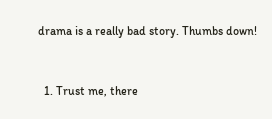drama is a really bad story. Thumbs down!


  1. Trust me, there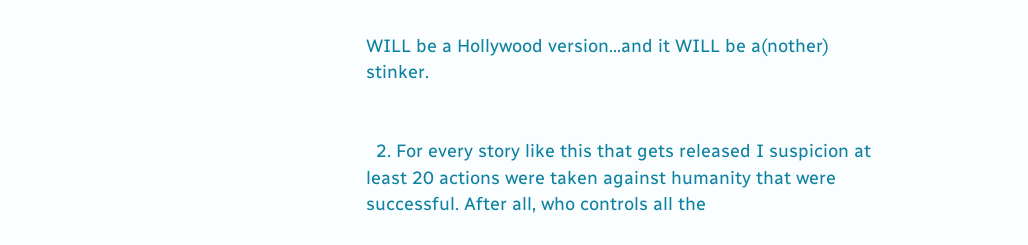WILL be a Hollywood version...and it WILL be a(nother) stinker.


  2. For every story like this that gets released I suspicion at least 20 actions were taken against humanity that were successful. After all, who controls all the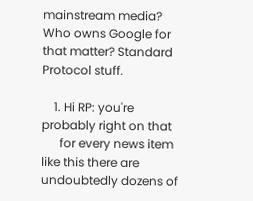mainstream media? Who owns Google for that matter? Standard Protocol stuff.

    1. Hi RP: you're probably right on that
      for every news item like this there are undoubtedly dozens of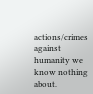actions/crimes against humanity we know nothing about.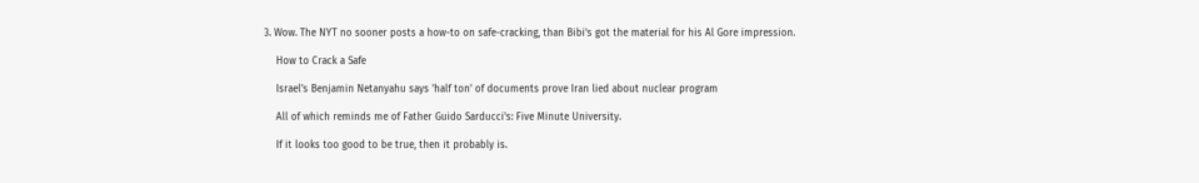3. Wow. The NYT no sooner posts a how-to on safe-cracking, than Bibi's got the material for his Al Gore impression.

    How to Crack a Safe

    Israel's Benjamin Netanyahu says 'half ton' of documents prove Iran lied about nuclear program

    All of which reminds me of Father Guido Sarducci's: Five Minute University.

    If it looks too good to be true, then it probably is.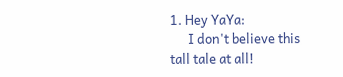1. Hey YaYa:
      I don't believe this tall tale at all!